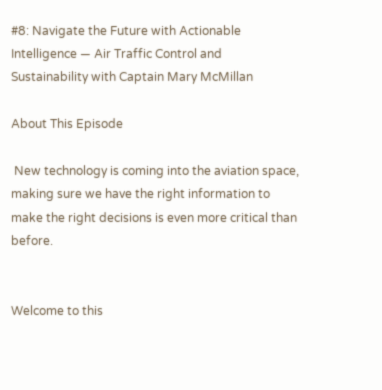#8: Navigate the Future with Actionable Intelligence — Air Traffic Control and Sustainability with Captain Mary McMillan

About This Episode

 New technology is coming into the aviation space, making sure we have the right information to make the right decisions is even more critical than before.


Welcome to this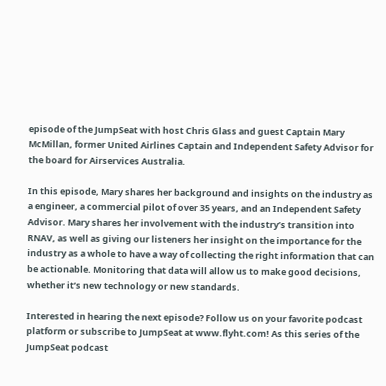episode of the JumpSeat with host Chris Glass and guest Captain Mary McMillan, former United Airlines Captain and Independent Safety Advisor for the board for Airservices Australia.

In this episode, Mary shares her background and insights on the industry as a engineer, a commercial pilot of over 35 years, and an Independent Safety Advisor. Mary shares her involvement with the industry’s transition into RNAV, as well as giving our listeners her insight on the importance for the industry as a whole to have a way of collecting the right information that can be actionable. Monitoring that data will allow us to make good decisions, whether it’s new technology or new standards.

Interested in hearing the next episode? Follow us on your favorite podcast platform or subscribe to JumpSeat at www.flyht.com! As this series of the JumpSeat podcast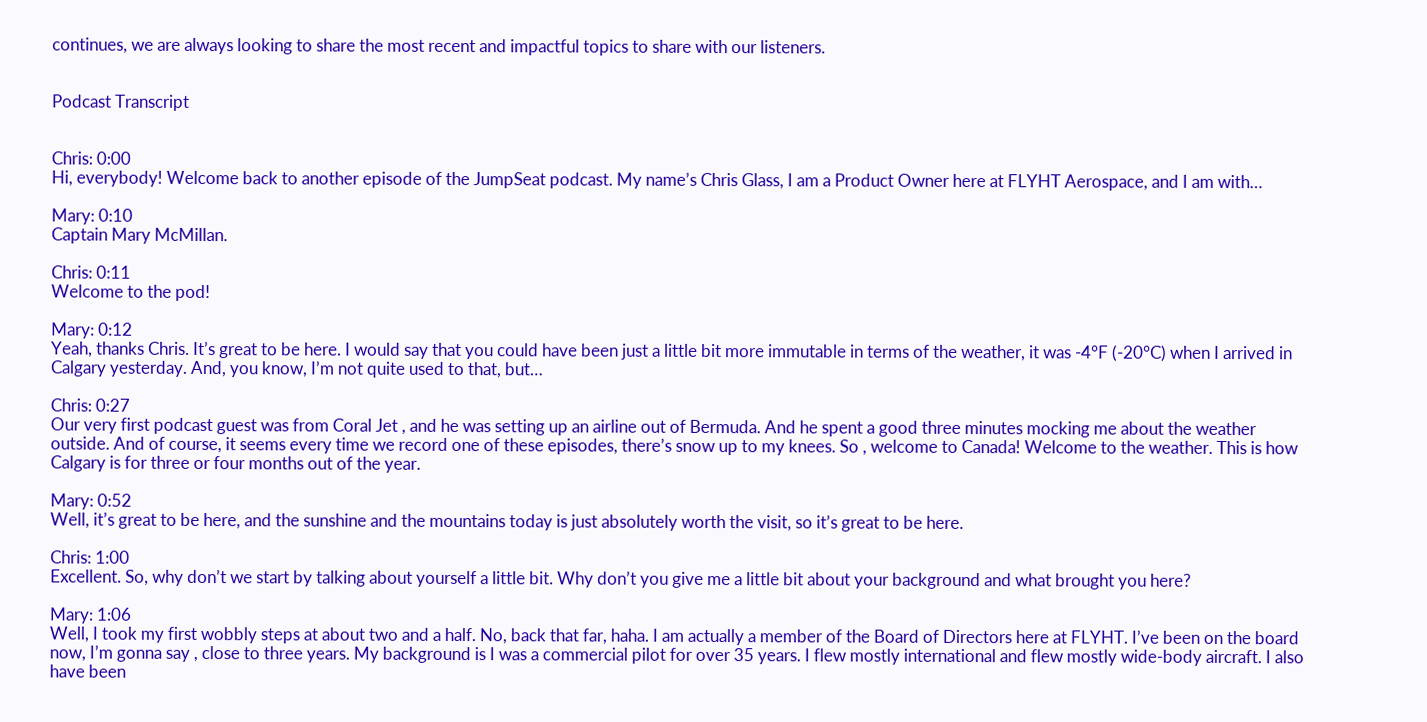continues, we are always looking to share the most recent and impactful topics to share with our listeners.


Podcast Transcript


Chris: 0:00
Hi, everybody! Welcome back to another episode of the JumpSeat podcast. My name’s Chris Glass, I am a Product Owner here at FLYHT Aerospace, and I am with…

Mary: 0:10
Captain Mary McMillan.

Chris: 0:11
Welcome to the pod!

Mary: 0:12
Yeah, thanks Chris. It’s great to be here. I would say that you could have been just a little bit more immutable in terms of the weather, it was -4°F (-20°C) when I arrived in Calgary yesterday. And, you know, I’m not quite used to that, but…

Chris: 0:27
Our very first podcast guest was from Coral Jet , and he was setting up an airline out of Bermuda. And he spent a good three minutes mocking me about the weather outside. And of course, it seems every time we record one of these episodes, there’s snow up to my knees. So , welcome to Canada! Welcome to the weather. This is how Calgary is for three or four months out of the year.

Mary: 0:52
Well, it’s great to be here, and the sunshine and the mountains today is just absolutely worth the visit, so it’s great to be here.

Chris: 1:00
Excellent. So, why don’t we start by talking about yourself a little bit. Why don’t you give me a little bit about your background and what brought you here?

Mary: 1:06
Well, I took my first wobbly steps at about two and a half. No, back that far, haha. I am actually a member of the Board of Directors here at FLYHT. I’ve been on the board now, I’m gonna say , close to three years. My background is I was a commercial pilot for over 35 years. I flew mostly international and flew mostly wide-body aircraft. I also have been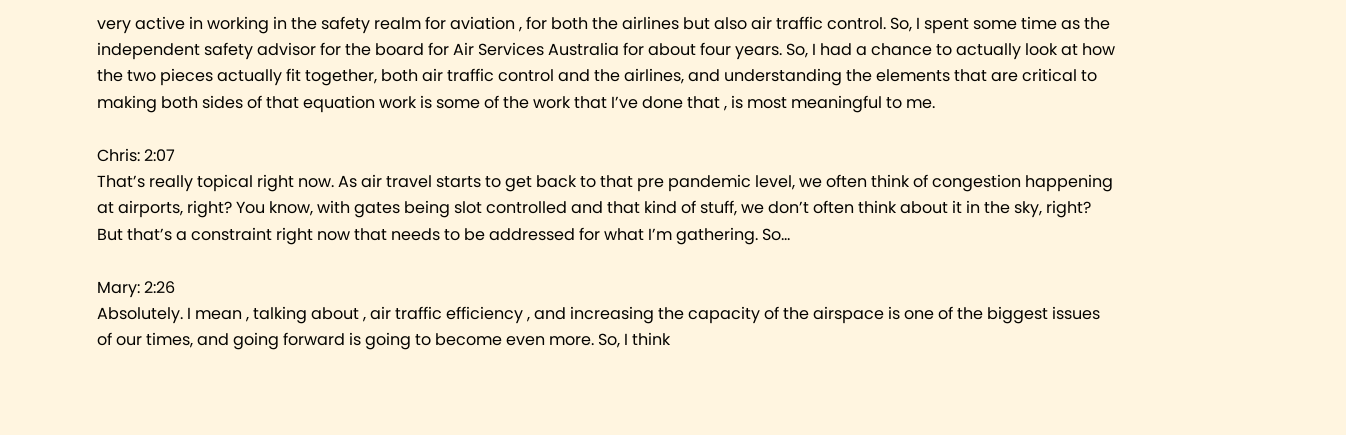very active in working in the safety realm for aviation , for both the airlines but also air traffic control. So, I spent some time as the independent safety advisor for the board for Air Services Australia for about four years. So, I had a chance to actually look at how the two pieces actually fit together, both air traffic control and the airlines, and understanding the elements that are critical to making both sides of that equation work is some of the work that I’ve done that , is most meaningful to me.

Chris: 2:07
That’s really topical right now. As air travel starts to get back to that pre pandemic level, we often think of congestion happening at airports, right? You know, with gates being slot controlled and that kind of stuff, we don’t often think about it in the sky, right? But that’s a constraint right now that needs to be addressed for what I’m gathering. So…

Mary: 2:26
Absolutely. I mean , talking about , air traffic efficiency , and increasing the capacity of the airspace is one of the biggest issues of our times, and going forward is going to become even more. So, I think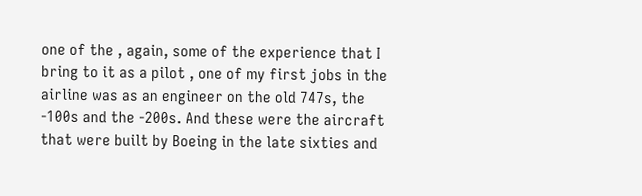one of the , again, some of the experience that I bring to it as a pilot , one of my first jobs in the airline was as an engineer on the old 747s, the -100s and the -200s. And these were the aircraft that were built by Boeing in the late sixties and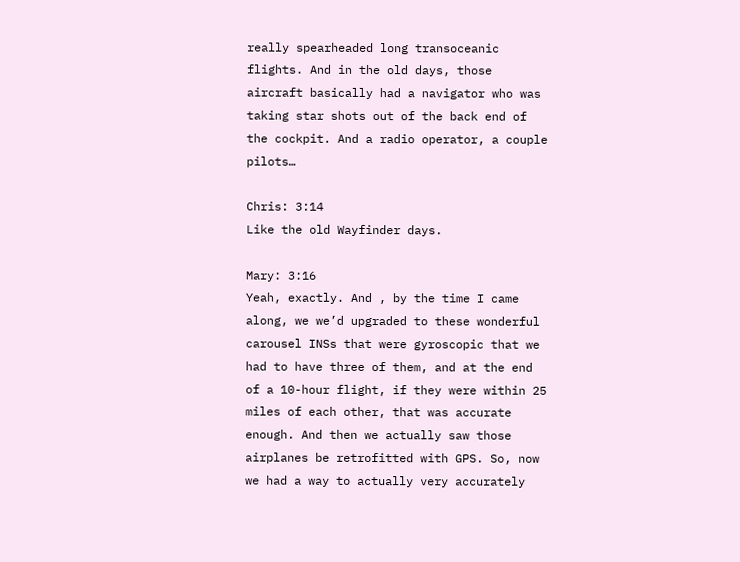really spearheaded long transoceanic flights. And in the old days, those aircraft basically had a navigator who was taking star shots out of the back end of the cockpit. And a radio operator, a couple pilots…

Chris: 3:14
Like the old Wayfinder days.

Mary: 3:16
Yeah, exactly. And , by the time I came along, we we’d upgraded to these wonderful carousel INSs that were gyroscopic that we had to have three of them, and at the end of a 10-hour flight, if they were within 25 miles of each other, that was accurate enough. And then we actually saw those airplanes be retrofitted with GPS. So, now we had a way to actually very accurately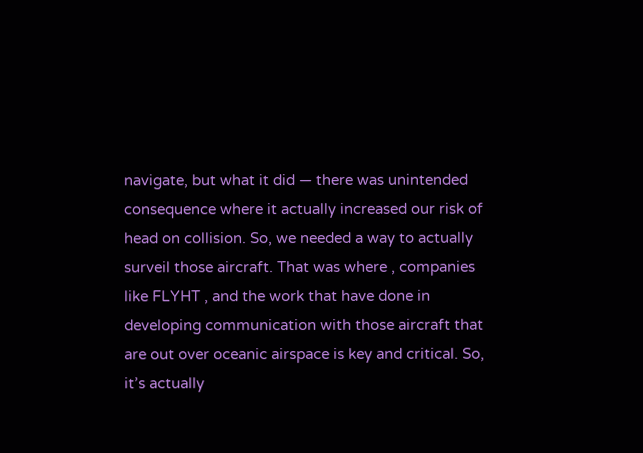navigate, but what it did — there was unintended consequence where it actually increased our risk of head on collision. So, we needed a way to actually surveil those aircraft. That was where , companies like FLYHT , and the work that have done in developing communication with those aircraft that are out over oceanic airspace is key and critical. So, it’s actually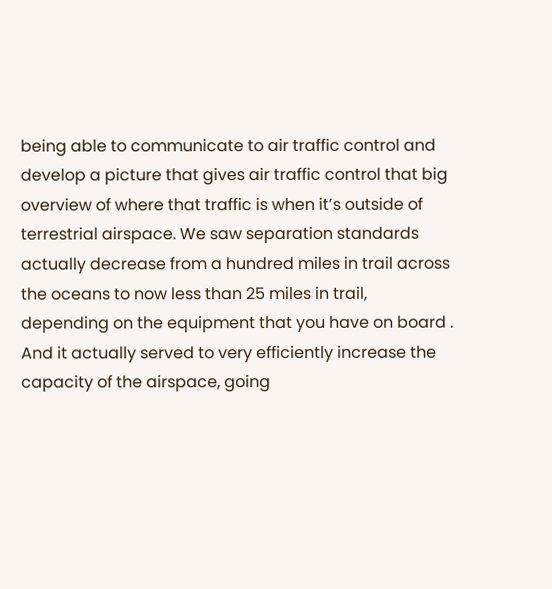being able to communicate to air traffic control and develop a picture that gives air traffic control that big overview of where that traffic is when it’s outside of terrestrial airspace. We saw separation standards actually decrease from a hundred miles in trail across the oceans to now less than 25 miles in trail, depending on the equipment that you have on board . And it actually served to very efficiently increase the capacity of the airspace, going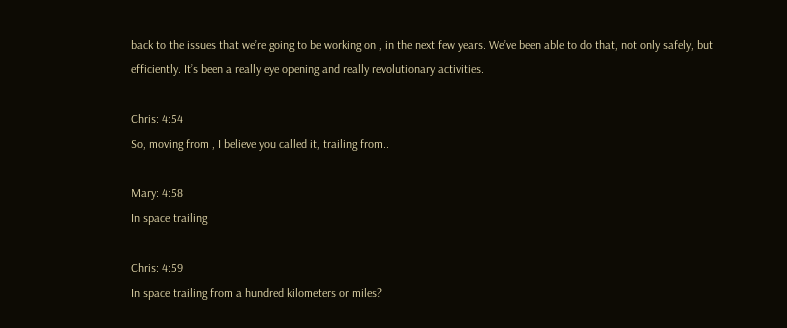back to the issues that we’re going to be working on , in the next few years. We’ve been able to do that, not only safely, but efficiently. It’s been a really eye opening and really revolutionary activities.

Chris: 4:54
So, moving from , I believe you called it, trailing from..

Mary: 4:58
In space trailing

Chris: 4:59
In space trailing from a hundred kilometers or miles?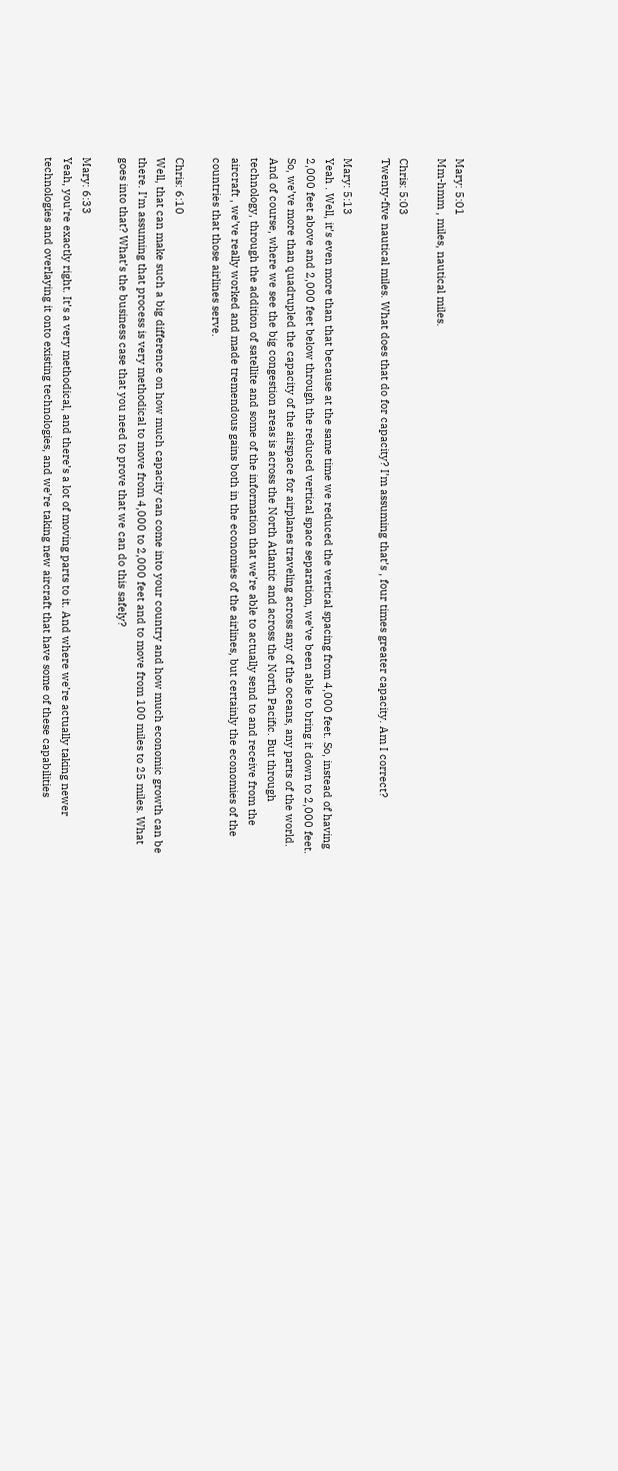Mary: 5:01
Mm-hmm , miles, nautical miles.

Chris: 5:03
Twenty-five nautical miles. What does that do for capacity? I’m assuming that’s , four times greater capacity. Am I correct?

Mary: 5:13
Yeah . Well, it’s even more than that because at the same time we reduced the vertical spacing from 4,000 feet. So, instead of having 2,000 feet above and 2,000 feet below through the reduced vertical space separation, we’ve been able to bring it down to 2,000 feet. So, we’ve more than quadrupled the capacity of the airspace for airplanes traveling across any of the oceans, any parts of the world. And of course, where we see the big congestion areas is across the North Atlantic and across the North Pacific. But through technology, through the addition of satellite and some of the information that we’re able to actually send to and receive from the aircraft , we’ve really worked and made tremendous gains both in the economies of the airlines, but certainly the economies of the countries that those airlines serve.

Chris: 6:10
Well, that can make such a big difference on how much capacity can come into your country and how much economic growth can be there. I’m assuming that process is very methodical to move from 4,000 to 2,000 feet and to move from 100 miles to 25 miles. What goes into that? What’s the business case that you need to prove that we can do this safely?

Mary: 6:33
Yeah, you’re exactly right. It’s a very methodical, and there’s a lot of moving parts to it. And where we’re actually taking newer technologies and overlaying it onto existing technologies, and we’re taking new aircraft that have some of these capabilities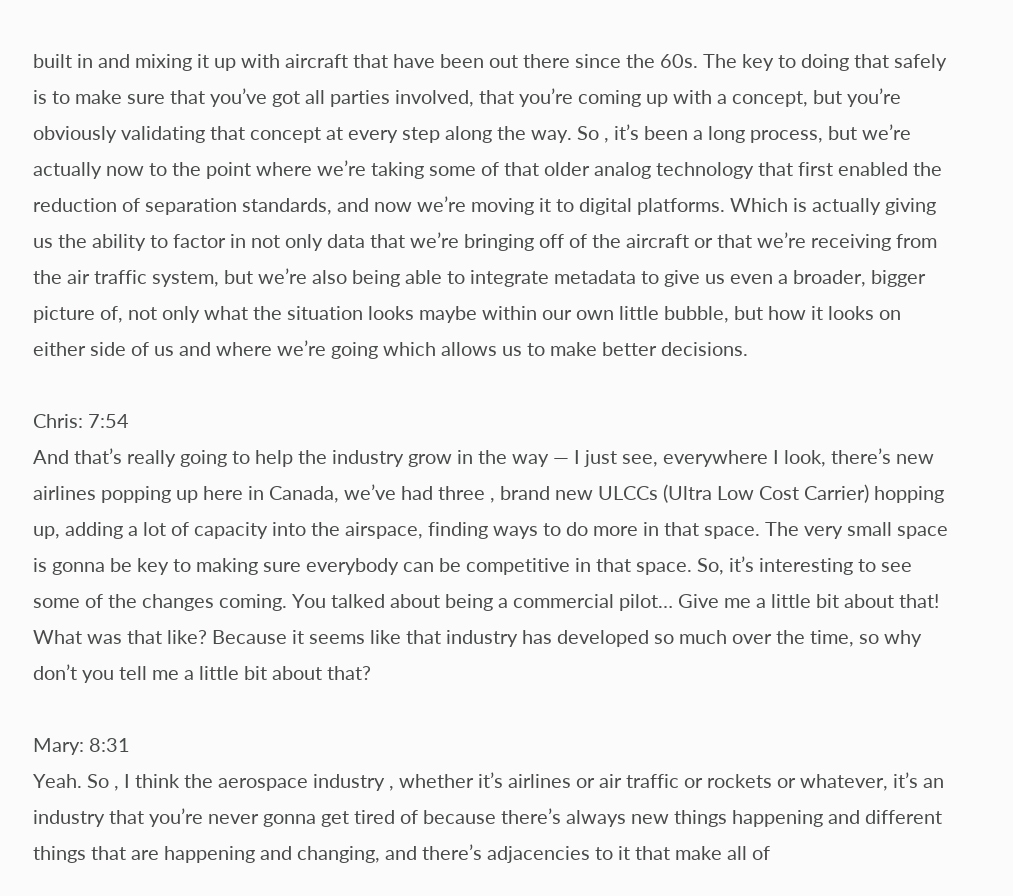built in and mixing it up with aircraft that have been out there since the 60s. The key to doing that safely is to make sure that you’ve got all parties involved, that you’re coming up with a concept, but you’re obviously validating that concept at every step along the way. So , it’s been a long process, but we’re actually now to the point where we’re taking some of that older analog technology that first enabled the reduction of separation standards, and now we’re moving it to digital platforms. Which is actually giving us the ability to factor in not only data that we’re bringing off of the aircraft or that we’re receiving from the air traffic system, but we’re also being able to integrate metadata to give us even a broader, bigger picture of, not only what the situation looks maybe within our own little bubble, but how it looks on either side of us and where we’re going which allows us to make better decisions.

Chris: 7:54
And that’s really going to help the industry grow in the way — I just see, everywhere I look, there’s new airlines popping up here in Canada, we’ve had three , brand new ULCCs (Ultra Low Cost Carrier) hopping up, adding a lot of capacity into the airspace, finding ways to do more in that space. The very small space is gonna be key to making sure everybody can be competitive in that space. So, it’s interesting to see some of the changes coming. You talked about being a commercial pilot… Give me a little bit about that! What was that like? Because it seems like that industry has developed so much over the time, so why don’t you tell me a little bit about that?

Mary: 8:31
Yeah. So , I think the aerospace industry , whether it’s airlines or air traffic or rockets or whatever, it’s an industry that you’re never gonna get tired of because there’s always new things happening and different things that are happening and changing, and there’s adjacencies to it that make all of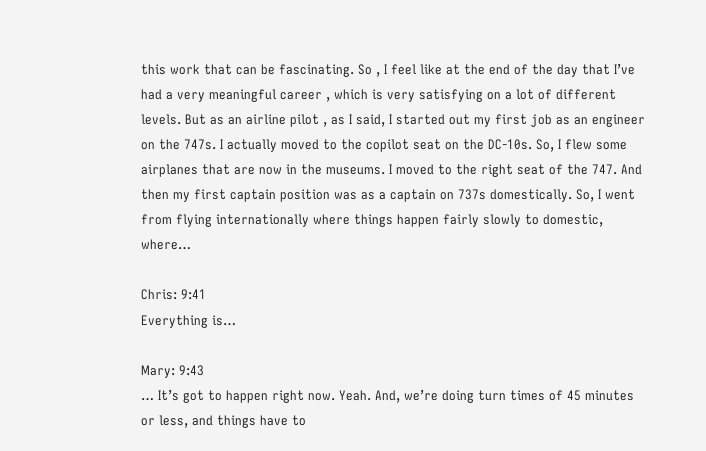this work that can be fascinating. So , I feel like at the end of the day that I’ve had a very meaningful career , which is very satisfying on a lot of different levels. But as an airline pilot , as I said, I started out my first job as an engineer on the 747s. I actually moved to the copilot seat on the DC-10s. So, I flew some airplanes that are now in the museums. I moved to the right seat of the 747. And then my first captain position was as a captain on 737s domestically. So, I went from flying internationally where things happen fairly slowly to domestic, where…

Chris: 9:41
Everything is…

Mary: 9:43
… It’s got to happen right now. Yeah. And, we’re doing turn times of 45 minutes or less, and things have to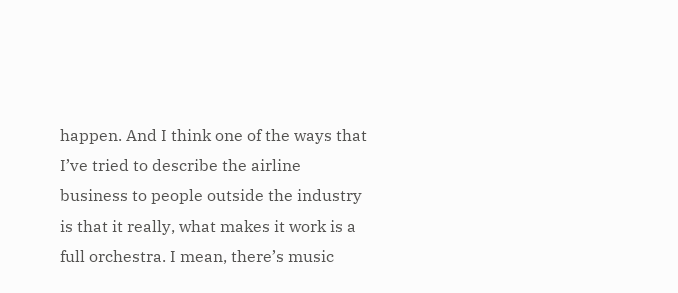happen. And I think one of the ways that I’ve tried to describe the airline business to people outside the industry is that it really, what makes it work is a full orchestra. I mean, there’s music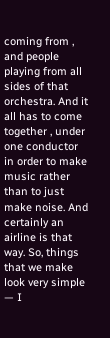coming from , and people playing from all sides of that orchestra. And it all has to come together , under one conductor in order to make music rather than to just make noise. And certainly an airline is that way. So, things that we make look very simple — I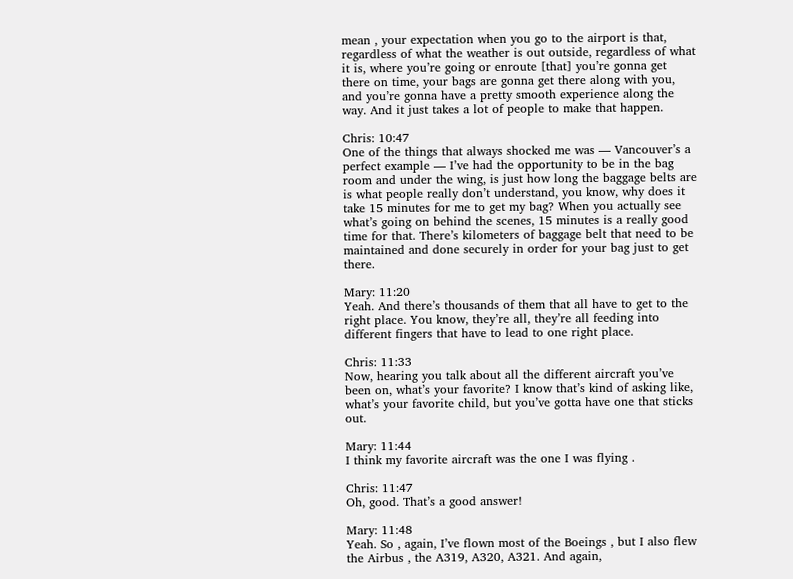mean , your expectation when you go to the airport is that, regardless of what the weather is out outside, regardless of what it is, where you’re going or enroute [that] you’re gonna get there on time, your bags are gonna get there along with you, and you’re gonna have a pretty smooth experience along the way. And it just takes a lot of people to make that happen.

Chris: 10:47
One of the things that always shocked me was — Vancouver’s a perfect example — I’ve had the opportunity to be in the bag room and under the wing, is just how long the baggage belts are is what people really don’t understand, you know, why does it take 15 minutes for me to get my bag? When you actually see what’s going on behind the scenes, 15 minutes is a really good time for that. There’s kilometers of baggage belt that need to be maintained and done securely in order for your bag just to get there.

Mary: 11:20
Yeah. And there’s thousands of them that all have to get to the right place. You know, they’re all, they’re all feeding into different fingers that have to lead to one right place.

Chris: 11:33
Now, hearing you talk about all the different aircraft you’ve been on, what’s your favorite? I know that’s kind of asking like, what’s your favorite child, but you’ve gotta have one that sticks out.

Mary: 11:44
I think my favorite aircraft was the one I was flying .

Chris: 11:47
Oh, good. That’s a good answer!

Mary: 11:48
Yeah. So , again, I’ve flown most of the Boeings , but I also flew the Airbus , the A319, A320, A321. And again,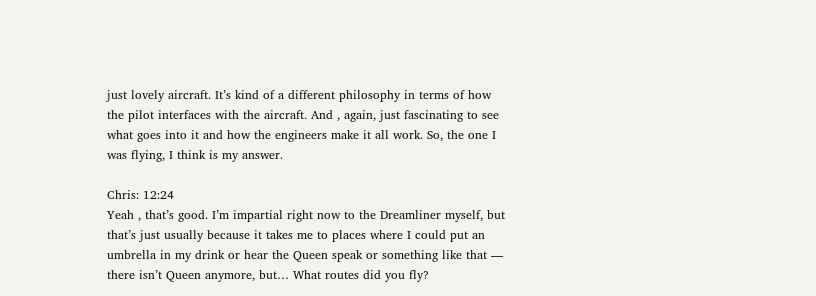just lovely aircraft. It’s kind of a different philosophy in terms of how the pilot interfaces with the aircraft. And , again, just fascinating to see what goes into it and how the engineers make it all work. So, the one I was flying, I think is my answer.

Chris: 12:24
Yeah , that’s good. I’m impartial right now to the Dreamliner myself, but that’s just usually because it takes me to places where I could put an umbrella in my drink or hear the Queen speak or something like that — there isn’t Queen anymore, but… What routes did you fly?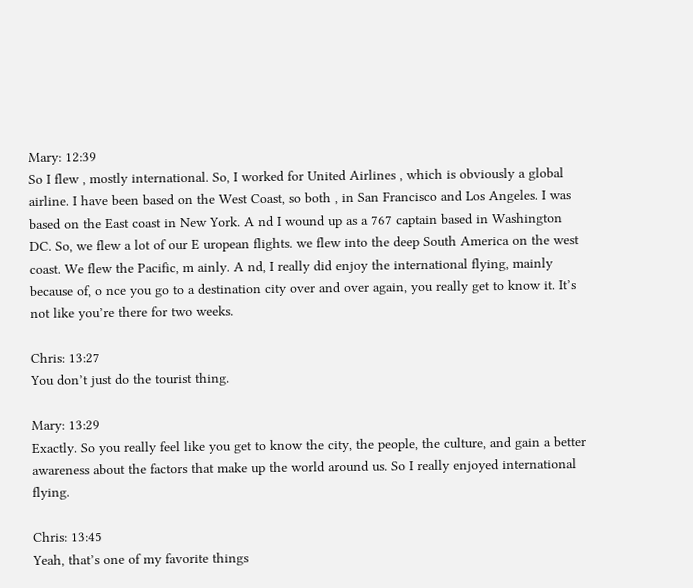Mary: 12:39
So I flew , mostly international. So, I worked for United Airlines , which is obviously a global airline. I have been based on the West Coast, so both , in San Francisco and Los Angeles. I was based on the East coast in New York. A nd I wound up as a 767 captain based in Washington DC. So, we flew a lot of our E uropean flights. we flew into the deep South America on the west coast. We flew the Pacific, m ainly. A nd, I really did enjoy the international flying, mainly because of, o nce you go to a destination city over and over again, you really get to know it. It’s not like you’re there for two weeks.

Chris: 13:27
You don’t just do the tourist thing.

Mary: 13:29
Exactly. So you really feel like you get to know the city, the people, the culture, and gain a better awareness about the factors that make up the world around us. So I really enjoyed international flying.

Chris: 13:45
Yeah, that’s one of my favorite things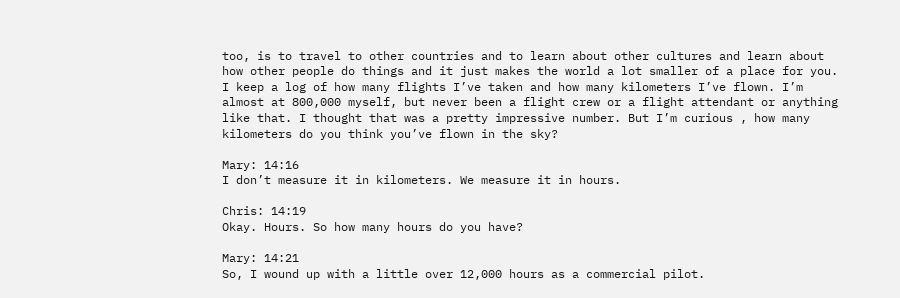too, is to travel to other countries and to learn about other cultures and learn about how other people do things and it just makes the world a lot smaller of a place for you. I keep a log of how many flights I’ve taken and how many kilometers I’ve flown. I’m almost at 800,000 myself, but never been a flight crew or a flight attendant or anything like that. I thought that was a pretty impressive number. But I’m curious , how many kilometers do you think you’ve flown in the sky?

Mary: 14:16
I don’t measure it in kilometers. We measure it in hours.

Chris: 14:19
Okay. Hours. So how many hours do you have?

Mary: 14:21
So, I wound up with a little over 12,000 hours as a commercial pilot.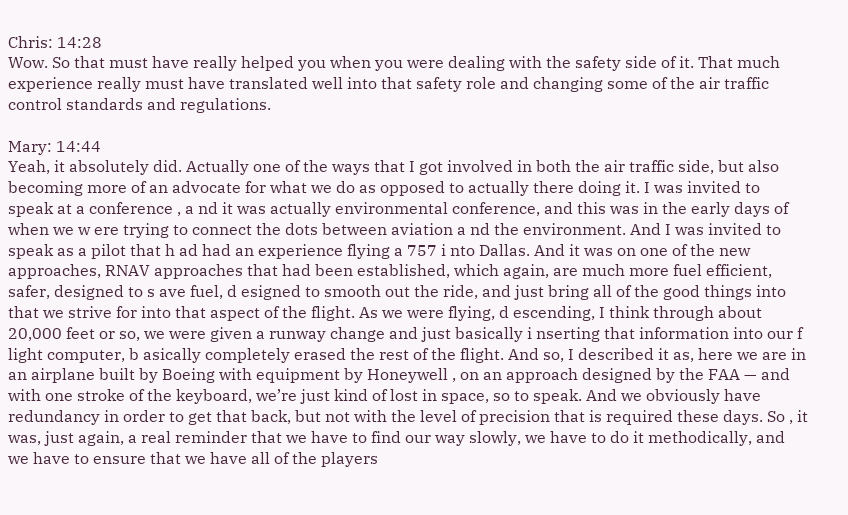Chris: 14:28
Wow. So that must have really helped you when you were dealing with the safety side of it. That much experience really must have translated well into that safety role and changing some of the air traffic control standards and regulations.

Mary: 14:44
Yeah, it absolutely did. Actually one of the ways that I got involved in both the air traffic side, but also becoming more of an advocate for what we do as opposed to actually there doing it. I was invited to speak at a conference , a nd it was actually environmental conference, and this was in the early days of when we w ere trying to connect the dots between aviation a nd the environment. And I was invited to speak as a pilot that h ad had an experience flying a 757 i nto Dallas. And it was on one of the new approaches, RNAV approaches that had been established, which again, are much more fuel efficient, safer, designed to s ave fuel, d esigned to smooth out the ride, and just bring all of the good things into that we strive for into that aspect of the flight. As we were flying, d escending, I think through about 20,000 feet or so, we were given a runway change and just basically i nserting that information into our f light computer, b asically completely erased the rest of the flight. And so, I described it as, here we are in an airplane built by Boeing with equipment by Honeywell , on an approach designed by the FAA — and with one stroke of the keyboard, we’re just kind of lost in space, so to speak. And we obviously have redundancy in order to get that back, but not with the level of precision that is required these days. So , it was, just again, a real reminder that we have to find our way slowly, we have to do it methodically, and we have to ensure that we have all of the players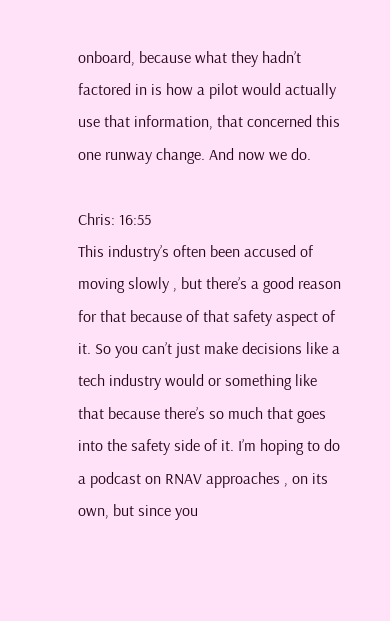onboard, because what they hadn’t factored in is how a pilot would actually use that information, that concerned this one runway change. And now we do.

Chris: 16:55
This industry’s often been accused of moving slowly , but there’s a good reason for that because of that safety aspect of it. So you can’t just make decisions like a tech industry would or something like that because there’s so much that goes into the safety side of it. I’m hoping to do a podcast on RNAV approaches , on its own, but since you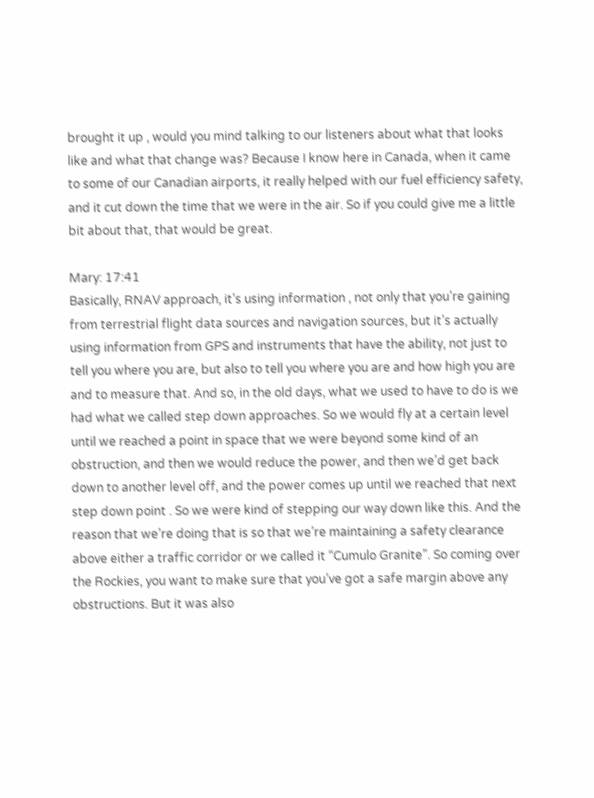brought it up , would you mind talking to our listeners about what that looks like and what that change was? Because I know here in Canada, when it came to some of our Canadian airports, it really helped with our fuel efficiency safety, and it cut down the time that we were in the air. So if you could give me a little bit about that, that would be great.

Mary: 17:41
Basically, RNAV approach, it’s using information , not only that you’re gaining from terrestrial flight data sources and navigation sources, but it’s actually using information from GPS and instruments that have the ability, not just to tell you where you are, but also to tell you where you are and how high you are and to measure that. And so, in the old days, what we used to have to do is we had what we called step down approaches. So we would fly at a certain level until we reached a point in space that we were beyond some kind of an obstruction, and then we would reduce the power, and then we’d get back down to another level off, and the power comes up until we reached that next step down point . So we were kind of stepping our way down like this. And the reason that we’re doing that is so that we’re maintaining a safety clearance above either a traffic corridor or we called it “Cumulo Granite”. So coming over the Rockies, you want to make sure that you’ve got a safe margin above any obstructions. But it was also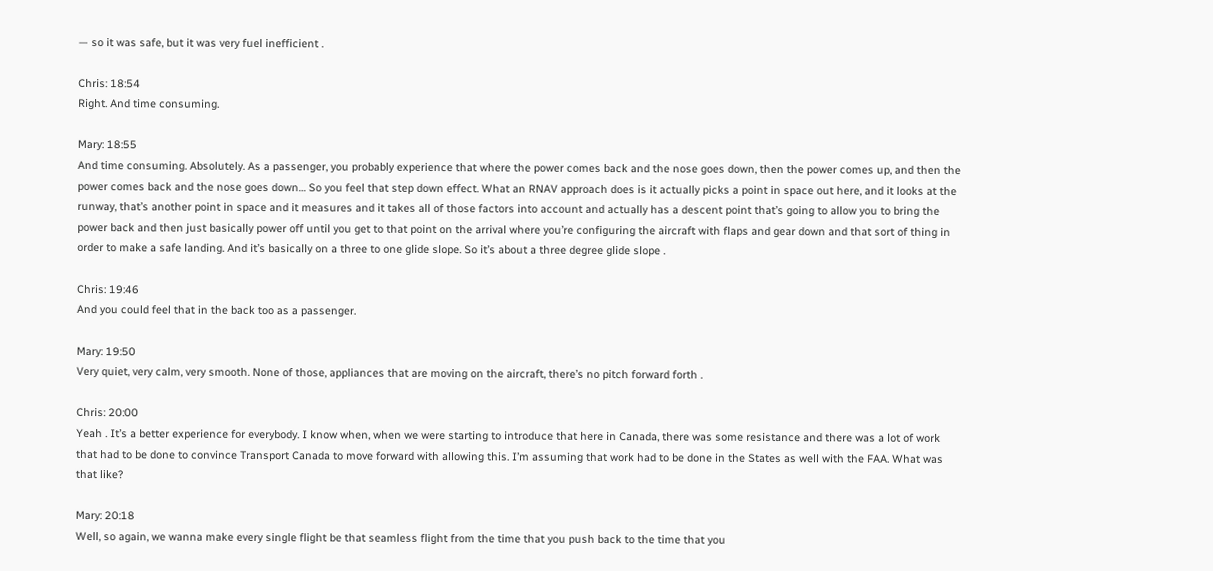— so it was safe, but it was very fuel inefficient .

Chris: 18:54
Right. And time consuming.

Mary: 18:55
And time consuming. Absolutely. As a passenger, you probably experience that where the power comes back and the nose goes down, then the power comes up, and then the power comes back and the nose goes down… So you feel that step down effect. What an RNAV approach does is it actually picks a point in space out here, and it looks at the runway, that’s another point in space and it measures and it takes all of those factors into account and actually has a descent point that’s going to allow you to bring the power back and then just basically power off until you get to that point on the arrival where you’re configuring the aircraft with flaps and gear down and that sort of thing in order to make a safe landing. And it’s basically on a three to one glide slope. So it’s about a three degree glide slope .

Chris: 19:46
And you could feel that in the back too as a passenger.

Mary: 19:50
Very quiet, very calm, very smooth. None of those, appliances that are moving on the aircraft, there’s no pitch forward forth .

Chris: 20:00
Yeah . It’s a better experience for everybody. I know when, when we were starting to introduce that here in Canada, there was some resistance and there was a lot of work that had to be done to convince Transport Canada to move forward with allowing this. I’m assuming that work had to be done in the States as well with the FAA. What was that like?

Mary: 20:18
Well, so again, we wanna make every single flight be that seamless flight from the time that you push back to the time that you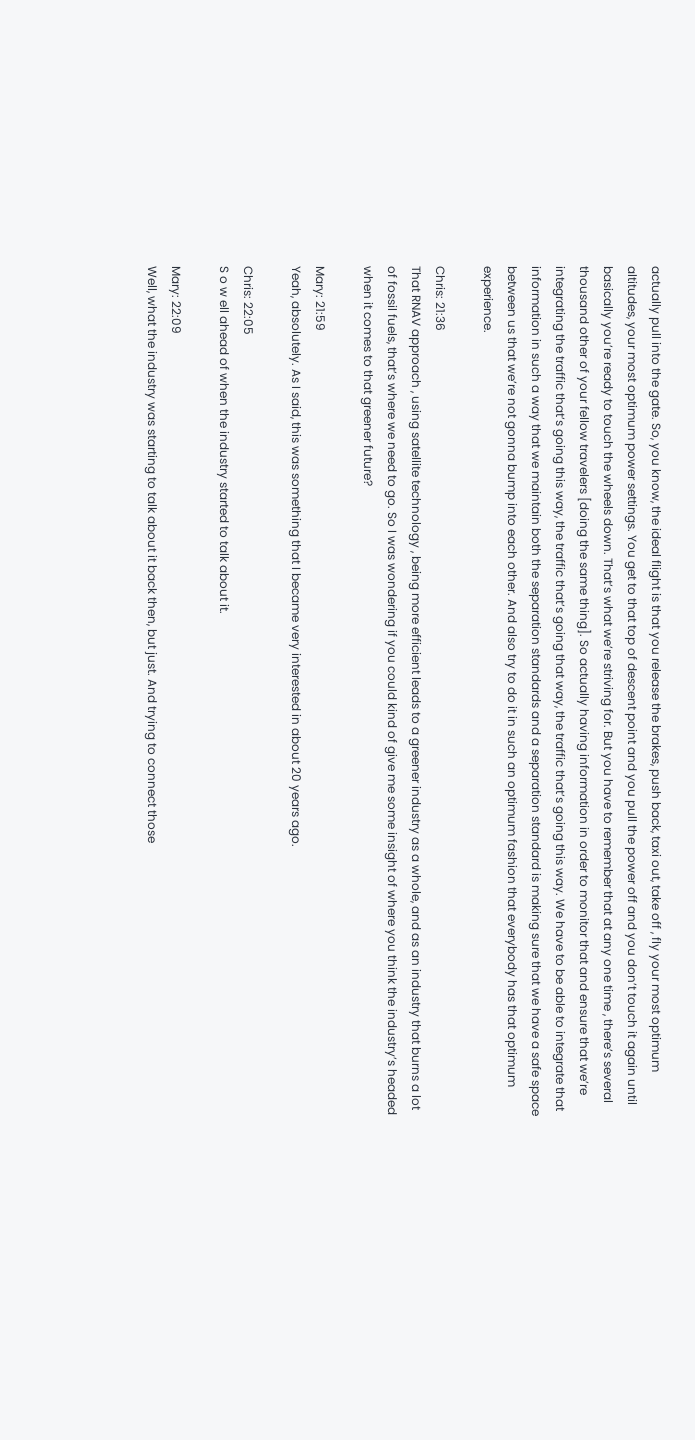actually pull into the gate. So, you know, the ideal flight is that you release the brakes, push back, taxi out, take off , fly your most optimum altitudes, your most optimum power settings. You get to that top of descent point and you pull the power off and you don’t touch it again until basically you’re ready to touch the wheels down. That’s what we’re striving for. But you have to remember that at any one time , there’s several thousand other of your fellow travelers [doing the same thing]. So actually having information in order to monitor that and ensure that we’re integrating the traffic that’s going this way, the traffic that’s going that way, the traffic that’s going this way. We have to be able to integrate that information in such a way that we maintain both the separation standards and a separation standard is making sure that we have a safe space between us that we’re not gonna bump into each other. And also try to do it in such an optimum fashion that everybody has that optimum experience.

Chris: 21:36
That RNAV approach , using satellite technology , being more efficient leads to a greener industry as a whole, and as an industry that burns a lot of fossil fuels, that’s where we need to go. So I was wondering if you could kind of give me some insight of where you think the industry’s headed when it comes to that greener future?

Mary: 21:59
Yeah, absolutely. As I said, this was something that I became very interested in about 20 years ago.

Chris: 22:05
S o w ell ahead of when the industry started to talk about it.

Mary: 22:09
Well, what the industry was starting to talk about it back then, but just. And trying to connect those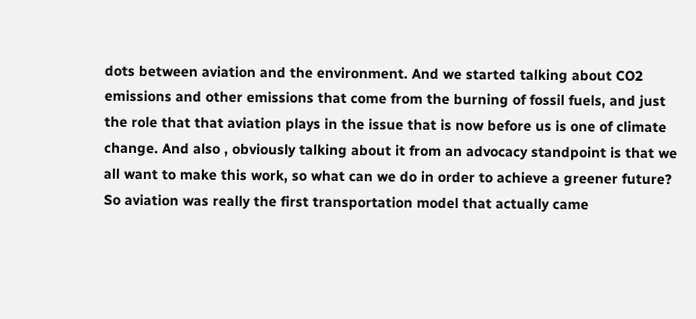dots between aviation and the environment. And we started talking about CO2 emissions and other emissions that come from the burning of fossil fuels, and just the role that that aviation plays in the issue that is now before us is one of climate change. And also , obviously talking about it from an advocacy standpoint is that we all want to make this work, so what can we do in order to achieve a greener future? So aviation was really the first transportation model that actually came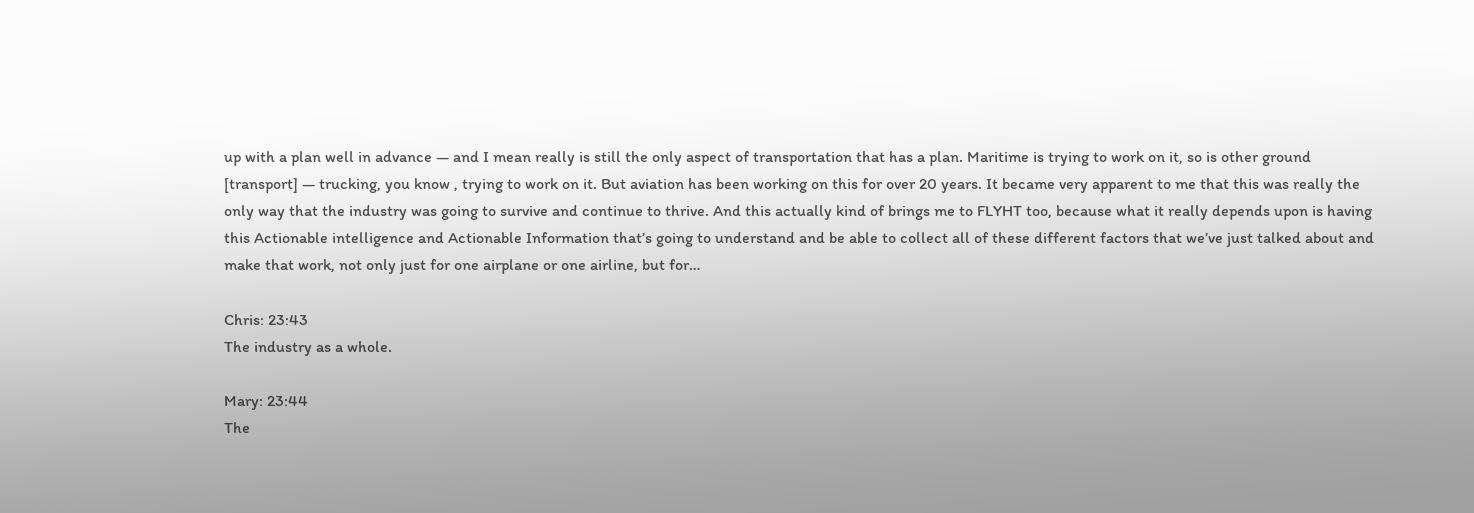up with a plan well in advance — and I mean really is still the only aspect of transportation that has a plan. Maritime is trying to work on it, so is other ground [transport] — trucking, you know , trying to work on it. But aviation has been working on this for over 20 years. It became very apparent to me that this was really the only way that the industry was going to survive and continue to thrive. And this actually kind of brings me to FLYHT too, because what it really depends upon is having this Actionable intelligence and Actionable Information that’s going to understand and be able to collect all of these different factors that we’ve just talked about and make that work, not only just for one airplane or one airline, but for…

Chris: 23:43
The industry as a whole.

Mary: 23:44
The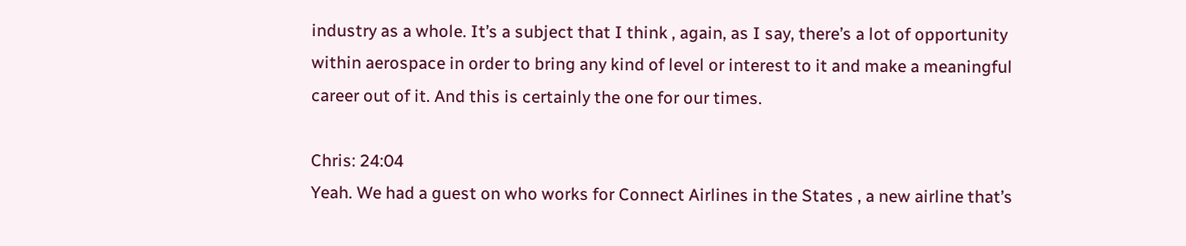industry as a whole. It’s a subject that I think , again, as I say, there’s a lot of opportunity within aerospace in order to bring any kind of level or interest to it and make a meaningful career out of it. And this is certainly the one for our times.

Chris: 24:04
Yeah. We had a guest on who works for Connect Airlines in the States , a new airline that’s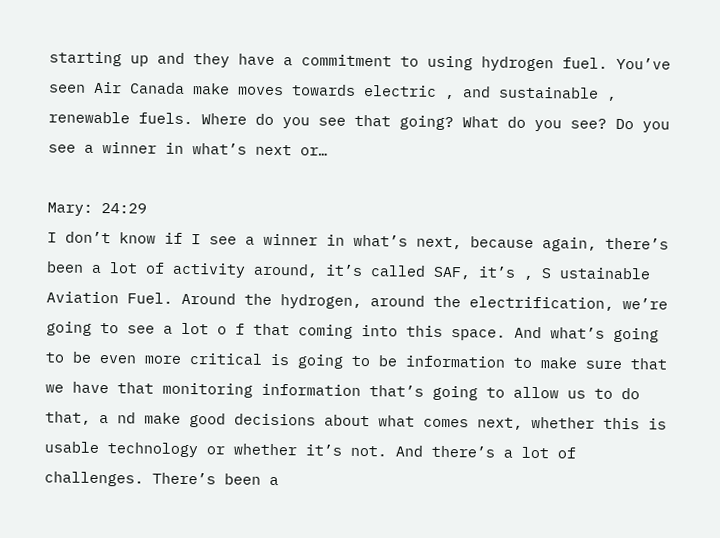starting up and they have a commitment to using hydrogen fuel. You’ve seen Air Canada make moves towards electric , and sustainable , renewable fuels. Where do you see that going? What do you see? Do you see a winner in what’s next or…

Mary: 24:29
I don’t know if I see a winner in what’s next, because again, there’s been a lot of activity around, it’s called SAF, it’s , S ustainable Aviation Fuel. Around the hydrogen, around the electrification, we’re going to see a lot o f that coming into this space. And what’s going to be even more critical is going to be information to make sure that we have that monitoring information that’s going to allow us to do that, a nd make good decisions about what comes next, whether this is usable technology or whether it’s not. And there’s a lot of challenges. There’s been a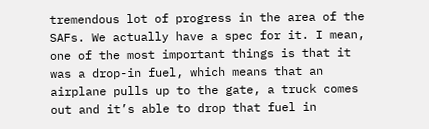tremendous lot of progress in the area of the SAFs. We actually have a spec for it. I mean, one of the most important things is that it was a drop-in fuel, which means that an airplane pulls up to the gate, a truck comes out and it’s able to drop that fuel in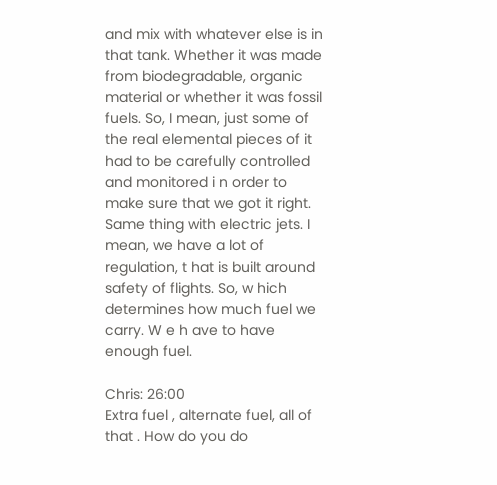and mix with whatever else is in that tank. Whether it was made from biodegradable, organic material or whether it was fossil fuels. So, I mean, just some of the real elemental pieces of it had to be carefully controlled and monitored i n order to make sure that we got it right. Same thing with electric jets. I mean, we have a lot of regulation, t hat is built around safety of flights. So, w hich determines how much fuel we carry. W e h ave to have enough fuel.

Chris: 26:00
Extra fuel , alternate fuel, all of that . How do you do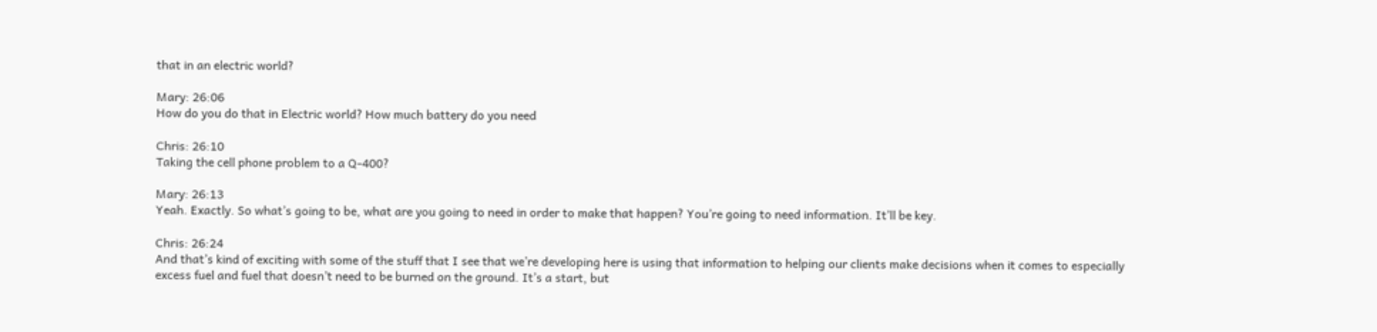that in an electric world?

Mary: 26:06
How do you do that in Electric world? How much battery do you need

Chris: 26:10
Taking the cell phone problem to a Q-400?

Mary: 26:13
Yeah. Exactly. So what’s going to be, what are you going to need in order to make that happen? You’re going to need information. It’ll be key.

Chris: 26:24
And that’s kind of exciting with some of the stuff that I see that we’re developing here is using that information to helping our clients make decisions when it comes to especially excess fuel and fuel that doesn’t need to be burned on the ground. It’s a start, but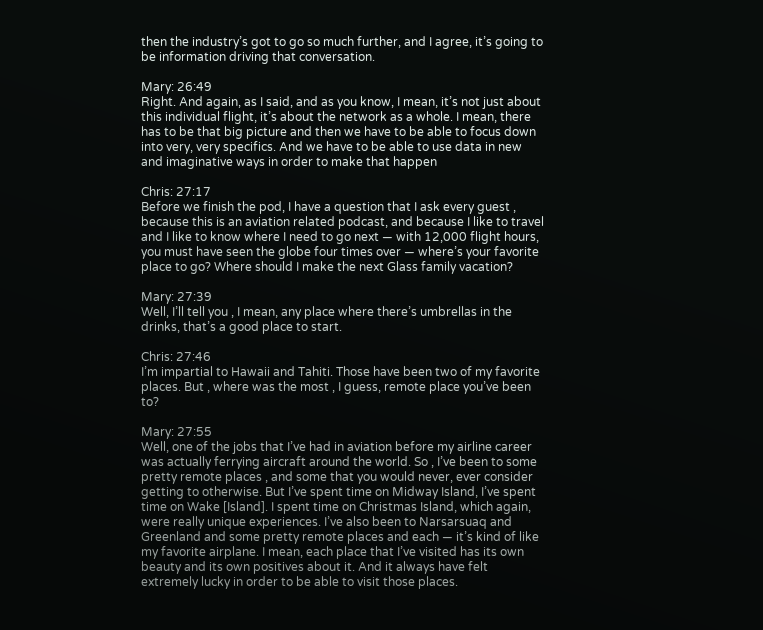then the industry’s got to go so much further, and I agree, it’s going to be information driving that conversation.

Mary: 26:49
Right. And again, as I said, and as you know, I mean, it’s not just about this individual flight, it’s about the network as a whole. I mean, there has to be that big picture and then we have to be able to focus down into very, very specifics. And we have to be able to use data in new and imaginative ways in order to make that happen

Chris: 27:17
Before we finish the pod, I have a question that I ask every guest , because this is an aviation related podcast, and because I like to travel and I like to know where I need to go next — with 12,000 flight hours, you must have seen the globe four times over — where’s your favorite place to go? Where should I make the next Glass family vacation?

Mary: 27:39
Well, I’ll tell you , I mean, any place where there’s umbrellas in the drinks, that’s a good place to start.

Chris: 27:46
I’m impartial to Hawaii and Tahiti. Those have been two of my favorite places. But , where was the most , I guess, remote place you’ve been to?

Mary: 27:55
Well, one of the jobs that I’ve had in aviation before my airline career was actually ferrying aircraft around the world. So , I’ve been to some pretty remote places , and some that you would never, ever consider getting to otherwise. But I’ve spent time on Midway Island, I’ve spent time on Wake [Island]. I spent time on Christmas Island, which again, were really unique experiences. I’ve also been to Narsarsuaq and Greenland and some pretty remote places and each — it’s kind of like my favorite airplane. I mean, each place that I’ve visited has its own beauty and its own positives about it. And it always have felt extremely lucky in order to be able to visit those places.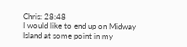Chris: 28:48
I would like to end up on Midway Island at some point in my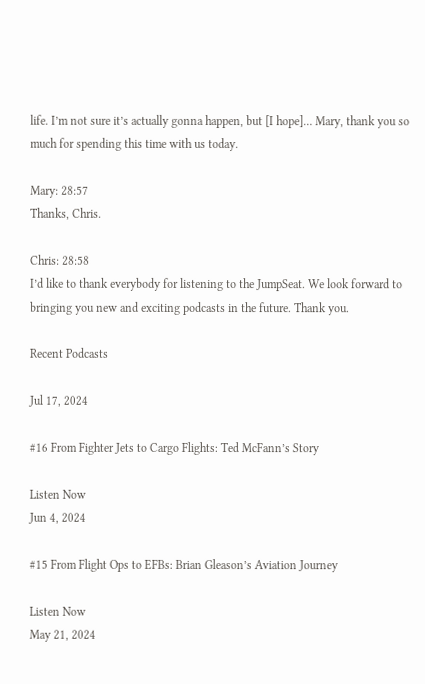life. I’m not sure it’s actually gonna happen, but [I hope]… Mary, thank you so much for spending this time with us today.

Mary: 28:57
Thanks, Chris.

Chris: 28:58
I’d like to thank everybody for listening to the JumpSeat. We look forward to bringing you new and exciting podcasts in the future. Thank you.

Recent Podcasts

Jul 17, 2024

#16 From Fighter Jets to Cargo Flights: Ted McFann’s Story

Listen Now
Jun 4, 2024

#15 From Flight Ops to EFBs: Brian Gleason’s Aviation Journey

Listen Now
May 21, 2024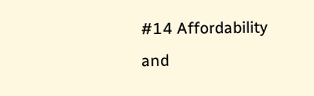#14 Affordability and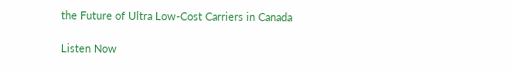the Future of Ultra Low-Cost Carriers in Canada

Listen Now